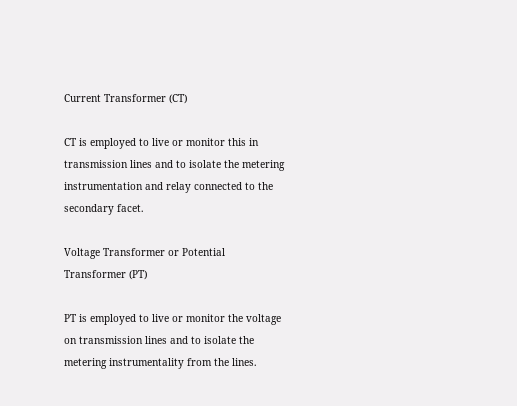Current Transformer (CT)

CT is employed to live or monitor this in transmission lines and to isolate the metering instrumentation and relay connected to the secondary facet.

Voltage Transformer or Potential Transformer (PT)

PT is employed to live or monitor the voltage on transmission lines and to isolate the metering instrumentality from the lines.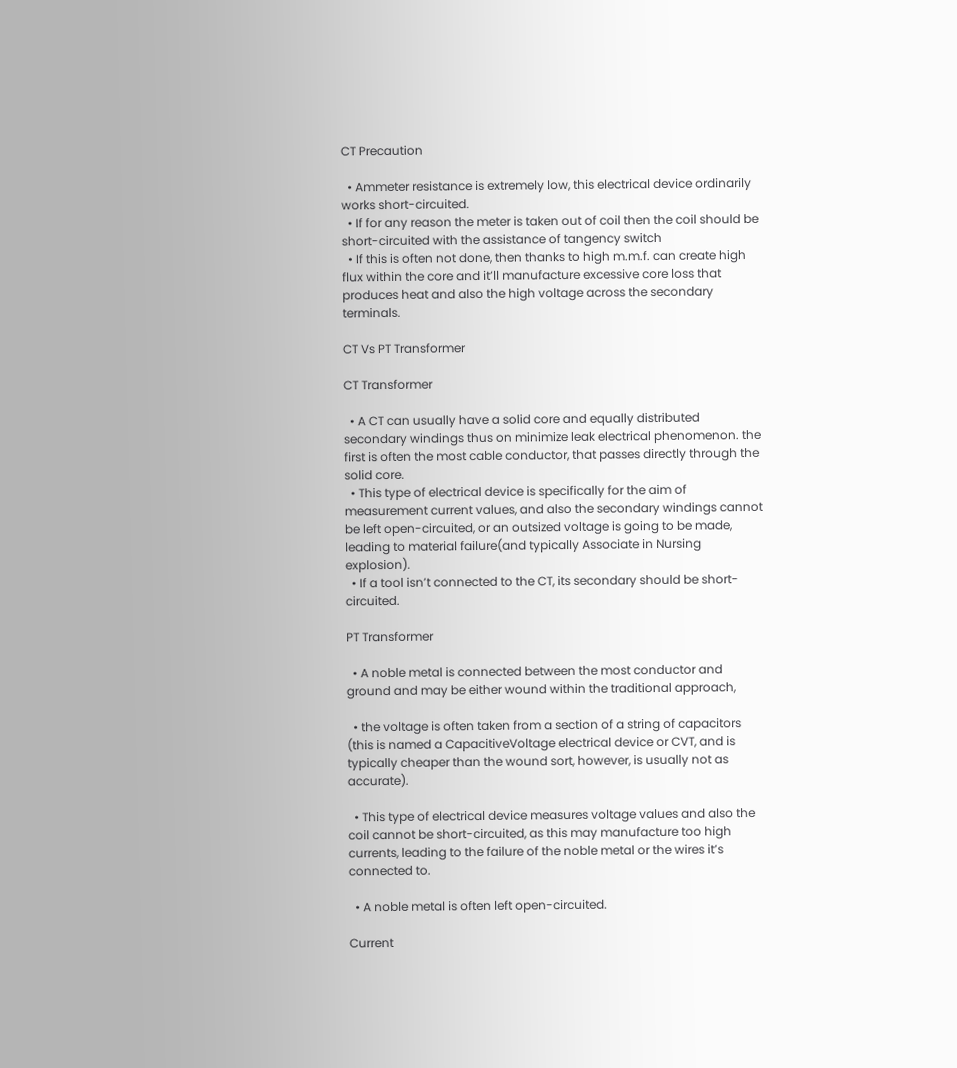CT Precaution

  • Ammeter resistance is extremely low, this electrical device ordinarily works short-circuited.
  • If for any reason the meter is taken out of coil then the coil should be short-circuited with the assistance of tangency switch
  • If this is often not done, then thanks to high m.m.f. can create high flux within the core and it’ll manufacture excessive core loss that produces heat and also the high voltage across the secondary terminals.

CT Vs PT Transformer

CT Transformer

  • A CT can usually have a solid core and equally distributed secondary windings thus on minimize leak electrical phenomenon. the first is often the most cable conductor, that passes directly through the solid core.
  • This type of electrical device is specifically for the aim of measurement current values, and also the secondary windings cannot be left open-circuited, or an outsized voltage is going to be made, leading to material failure(and typically Associate in Nursing explosion).
  • If a tool isn’t connected to the CT, its secondary should be short-circuited.

PT Transformer

  • A noble metal is connected between the most conductor and ground and may be either wound within the traditional approach,

  • the voltage is often taken from a section of a string of capacitors (this is named a CapacitiveVoltage electrical device or CVT, and is typically cheaper than the wound sort, however, is usually not as accurate).

  • This type of electrical device measures voltage values and also the coil cannot be short-circuited, as this may manufacture too high currents, leading to the failure of the noble metal or the wires it’s connected to.

  • A noble metal is often left open-circuited.

Current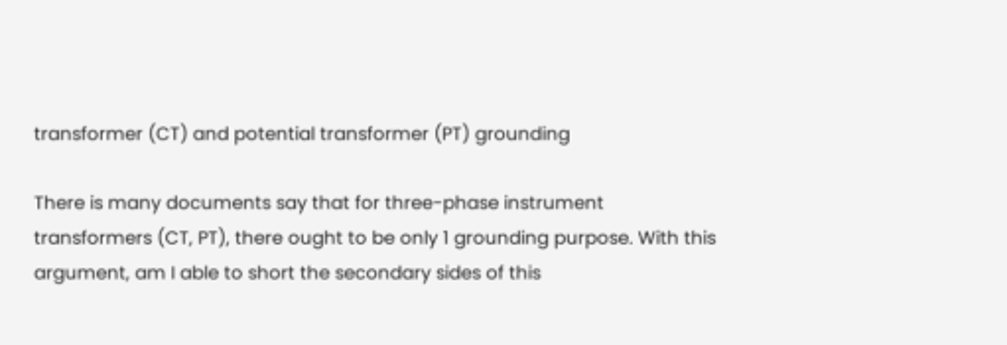transformer (CT) and potential transformer (PT) grounding

There is many documents say that for three-phase instrument transformers (CT, PT), there ought to be only 1 grounding purpose. With this argument, am I able to short the secondary sides of this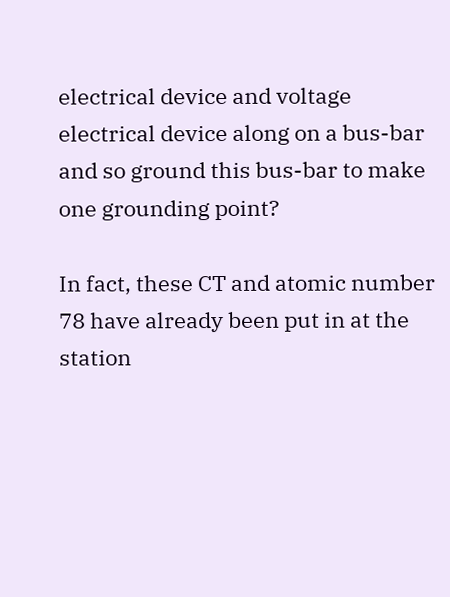electrical device and voltage electrical device along on a bus-bar and so ground this bus-bar to make one grounding point?

In fact, these CT and atomic number 78 have already been put in at the station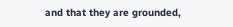and that they are grounded,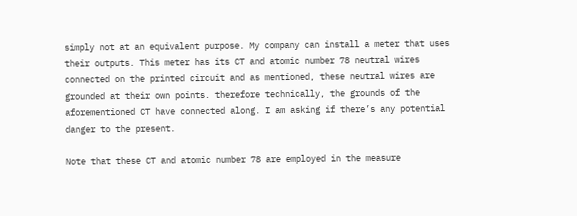simply not at an equivalent purpose. My company can install a meter that uses their outputs. This meter has its CT and atomic number 78 neutral wires connected on the printed circuit and as mentioned, these neutral wires are grounded at their own points. therefore technically, the grounds of the aforementioned CT have connected along. I am asking if there’s any potential danger to the present.

Note that these CT and atomic number 78 are employed in the measure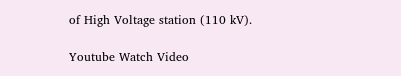of High Voltage station (110 kV).

Youtube Watch Video